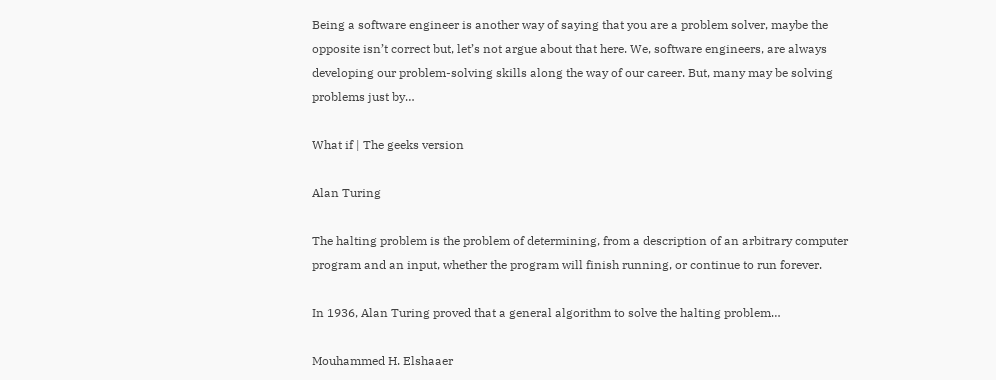Being a software engineer is another way of saying that you are a problem solver, maybe the opposite isn’t correct but, let’s not argue about that here. We, software engineers, are always developing our problem-solving skills along the way of our career. But, many may be solving problems just by…

What if | The geeks version

Alan Turing

The halting problem is the problem of determining, from a description of an arbitrary computer program and an input, whether the program will finish running, or continue to run forever.

In 1936, Alan Turing proved that a general algorithm to solve the halting problem…

Mouhammed H. Elshaaer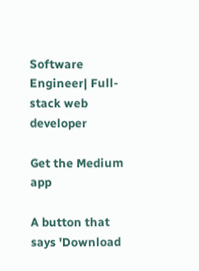Software Engineer| Full-stack web developer

Get the Medium app

A button that says 'Download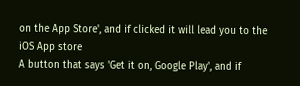on the App Store', and if clicked it will lead you to the iOS App store
A button that says 'Get it on, Google Play', and if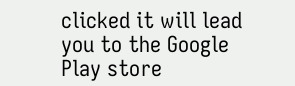clicked it will lead you to the Google Play store